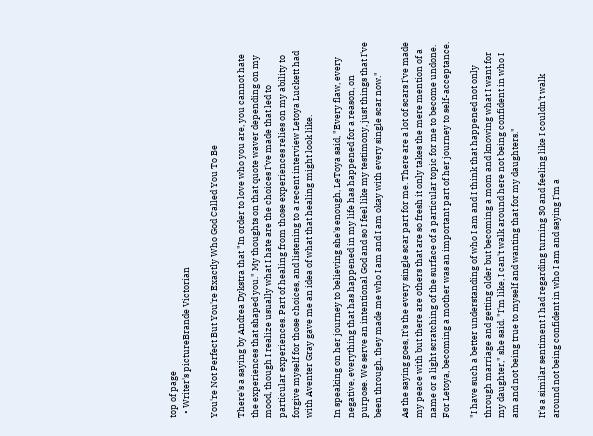top of page
  • Writer's pictureBrande Victorian

You're Not Perfect But You're Exactly Who God Called You To Be

There's a saying by Andrea Dykstra that "In order to love who you are, you cannot hate the experiences that shaped you." My thoughts on that quote waver depending on my mood, though I realize usually what I hate are the choices I've made that led to particular experiences. Part of healing from those experiences relies on my ability to forgive myself for those choices, and listening to a recent interview Letoya Luckett had with Aventer Gray gave me an idea of what that healing might look like.

In speaking on her journey to believing she's enough, LeToya said, "Every flaw, every negative, everything that has happened in my life has happened for a reason, on purpose. We serve an intentional God and so I feel like my testimony, just things that I've been through, they made me who I am and I am okay with every single scar now."

As the saying goes, It's the every single scar part for me. There are a lot of scars I've made my peace with but there are others that are so fresh it only takes the mere mention of a name or a light scratching of the surface of a particular topic for me to become undone. For Letoya, becoming a mother was an important part of her journey to self-acceptance.

"I have such a better understanding of who I am and I think that happened not only through marriage and getting older but becoming a mom and knowing what I want for my daughter," she said. "I'm like, I can't walk around here not being confident in who I am and not being true to myself and wanting that for my daughters."

It's a similar sentiment I had regarding turning 30 and feeling like I couldn't walk around not being confident in who I am and saying I'm a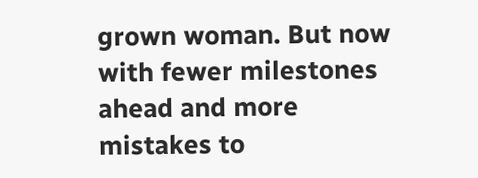grown woman. But now with fewer milestones ahead and more mistakes to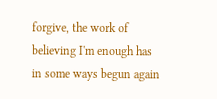forgive, the work of believing I'm enough has in some ways begun again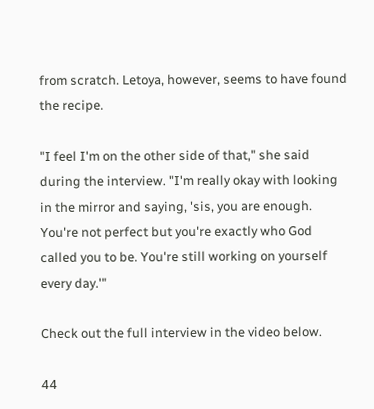from scratch. Letoya, however, seems to have found the recipe.

"I feel I'm on the other side of that," she said during the interview. "I'm really okay with looking in the mirror and saying, 'sis, you are enough. You're not perfect but you're exactly who God called you to be. You're still working on yourself every day.'"

Check out the full interview in the video below.

44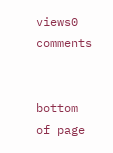views0 comments


bottom of page